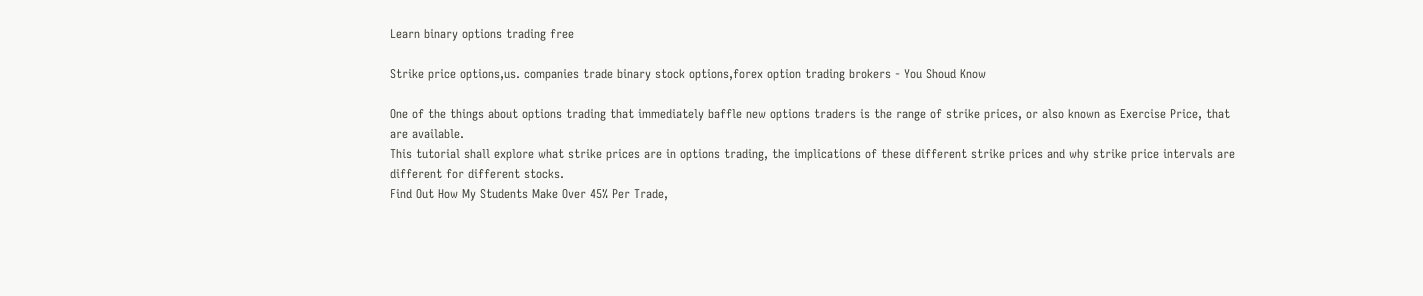Learn binary options trading free

Strike price options,us. companies trade binary stock options,forex option trading brokers - You Shoud Know

One of the things about options trading that immediately baffle new options traders is the range of strike prices, or also known as Exercise Price, that are available.
This tutorial shall explore what strike prices are in options trading, the implications of these different strike prices and why strike price intervals are different for different stocks.
Find Out How My Students Make Over 45% Per Trade,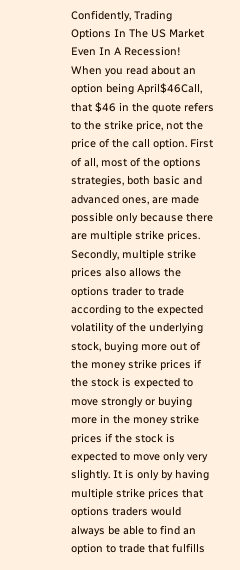Confidently, Trading Options In The US Market Even In A Recession! When you read about an option being April$46Call, that $46 in the quote refers to the strike price, not the price of the call option. First of all, most of the options strategies, both basic and advanced ones, are made possible only because there are multiple strike prices. Secondly, multiple strike prices also allows the options trader to trade according to the expected volatility of the underlying stock, buying more out of the money strike prices if the stock is expected to move strongly or buying more in the money strike prices if the stock is expected to move only very slightly. It is only by having multiple strike prices that options traders would always be able to find an option to trade that fulfills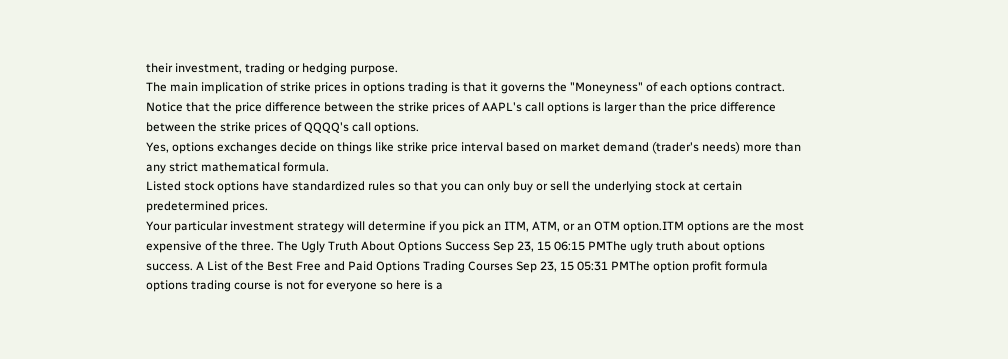their investment, trading or hedging purpose.
The main implication of strike prices in options trading is that it governs the "Moneyness" of each options contract. Notice that the price difference between the strike prices of AAPL's call options is larger than the price difference between the strike prices of QQQQ's call options.
Yes, options exchanges decide on things like strike price interval based on market demand (trader's needs) more than any strict mathematical formula.
Listed stock options have standardized rules so that you can only buy or sell the underlying stock at certain predetermined prices.
Your particular investment strategy will determine if you pick an ITM, ATM, or an OTM option.ITM options are the most expensive of the three. The Ugly Truth About Options Success Sep 23, 15 06:15 PMThe ugly truth about options success. A List of the Best Free and Paid Options Trading Courses Sep 23, 15 05:31 PMThe option profit formula options trading course is not for everyone so here is a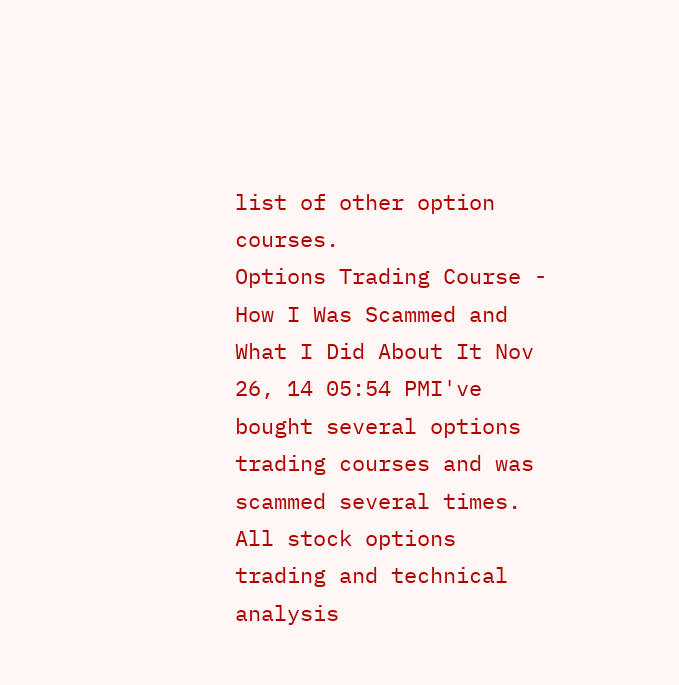list of other option courses.
Options Trading Course - How I Was Scammed and What I Did About It Nov 26, 14 05:54 PMI've bought several options trading courses and was scammed several times. All stock options trading and technical analysis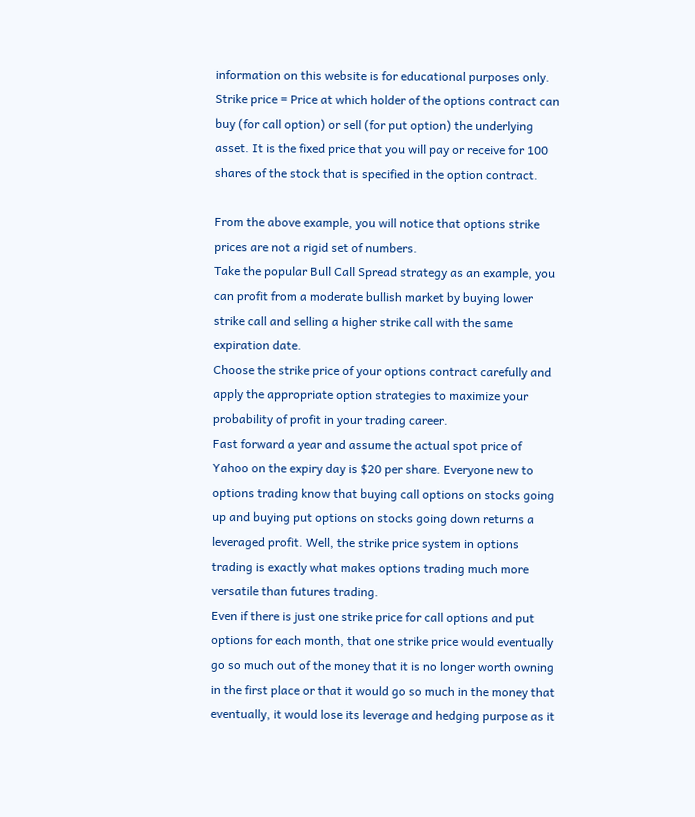information on this website is for educational purposes only. Strike price = Price at which holder of the options contract can buy (for call option) or sell (for put option) the underlying asset. It is the fixed price that you will pay or receive for 100 shares of the stock that is specified in the option contract.

From the above example, you will notice that options strike prices are not a rigid set of numbers.
Take the popular Bull Call Spread strategy as an example, you can profit from a moderate bullish market by buying lower strike call and selling a higher strike call with the same expiration date.
Choose the strike price of your options contract carefully and apply the appropriate option strategies to maximize your probability of profit in your trading career.
Fast forward a year and assume the actual spot price of Yahoo on the expiry day is $20 per share. Everyone new to options trading know that buying call options on stocks going up and buying put options on stocks going down returns a leveraged profit. Well, the strike price system in options trading is exactly what makes options trading much more versatile than futures trading.
Even if there is just one strike price for call options and put options for each month, that one strike price would eventually go so much out of the money that it is no longer worth owning in the first place or that it would go so much in the money that eventually, it would lose its leverage and hedging purpose as it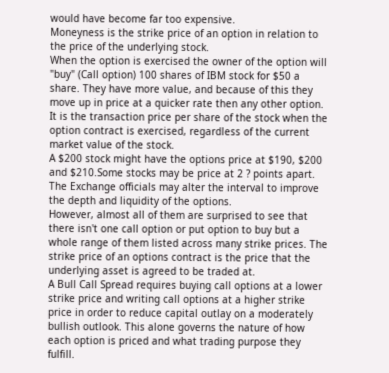would have become far too expensive.
Moneyness is the strike price of an option in relation to the price of the underlying stock.
When the option is exercised the owner of the option will "buy" (Call option) 100 shares of IBM stock for $50 a share. They have more value, and because of this they move up in price at a quicker rate then any other option. It is the transaction price per share of the stock when the option contract is exercised, regardless of the current market value of the stock.
A $200 stock might have the options price at $190, $200 and $210.Some stocks may be price at 2 ? points apart. The Exchange officials may alter the interval to improve the depth and liquidity of the options.
However, almost all of them are surprised to see that there isn't one call option or put option to buy but a whole range of them listed across many strike prices. The strike price of an options contract is the price that the underlying asset is agreed to be traded at.
A Bull Call Spread requires buying call options at a lower strike price and writing call options at a higher strike price in order to reduce capital outlay on a moderately bullish outlook. This alone governs the nature of how each option is priced and what trading purpose they fulfill.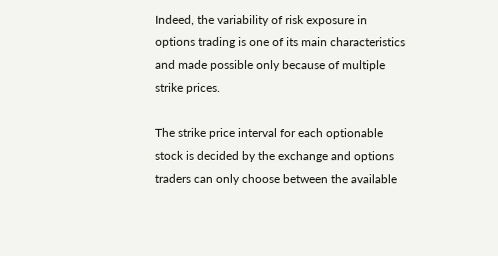Indeed, the variability of risk exposure in options trading is one of its main characteristics and made possible only because of multiple strike prices.

The strike price interval for each optionable stock is decided by the exchange and options traders can only choose between the available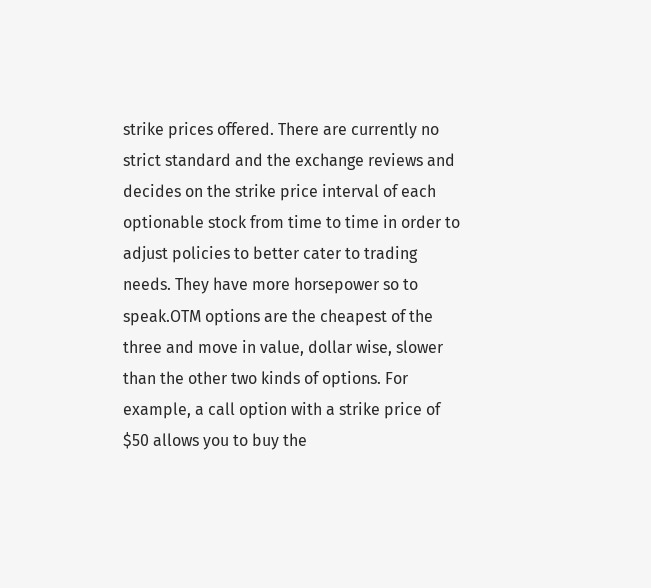strike prices offered. There are currently no strict standard and the exchange reviews and decides on the strike price interval of each optionable stock from time to time in order to adjust policies to better cater to trading needs. They have more horsepower so to speak.OTM options are the cheapest of the three and move in value, dollar wise, slower than the other two kinds of options. For example, a call option with a strike price of $50 allows you to buy the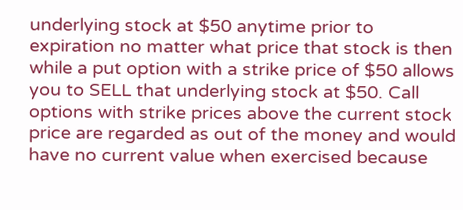underlying stock at $50 anytime prior to expiration no matter what price that stock is then while a put option with a strike price of $50 allows you to SELL that underlying stock at $50. Call options with strike prices above the current stock price are regarded as out of the money and would have no current value when exercised because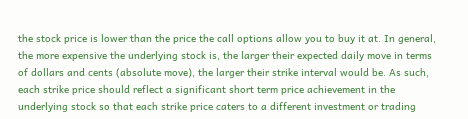the stock price is lower than the price the call options allow you to buy it at. In general, the more expensive the underlying stock is, the larger their expected daily move in terms of dollars and cents (absolute move), the larger their strike interval would be. As such, each strike price should reflect a significant short term price achievement in the underlying stock so that each strike price caters to a different investment or trading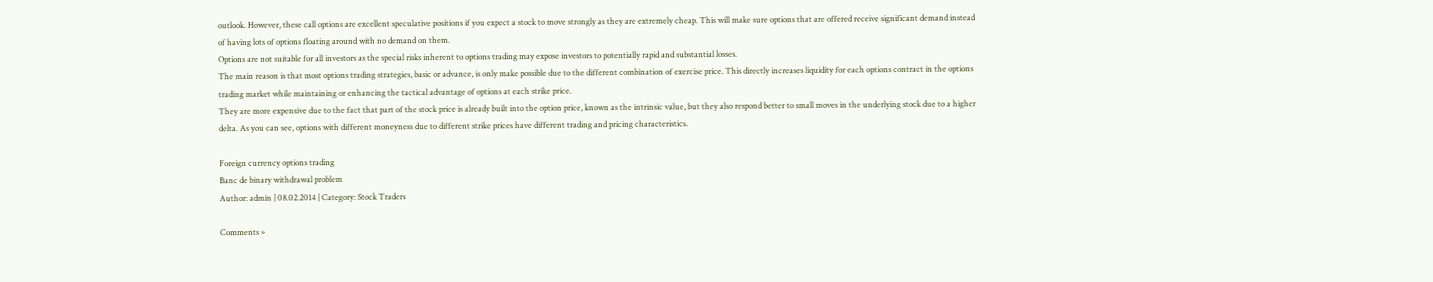outlook. However, these call options are excellent speculative positions if you expect a stock to move strongly as they are extremely cheap. This will make sure options that are offered receive significant demand instead of having lots of options floating around with no demand on them.
Options are not suitable for all investors as the special risks inherent to options trading may expose investors to potentially rapid and substantial losses.
The main reason is that most options trading strategies, basic or advance, is only make possible due to the different combination of exercise price. This directly increases liquidity for each options contract in the options trading market while maintaining or enhancing the tactical advantage of options at each strike price.
They are more expensive due to the fact that part of the stock price is already built into the option price, known as the intrinsic value, but they also respond better to small moves in the underlying stock due to a higher delta. As you can see, options with different moneyness due to different strike prices have different trading and pricing characteristics.

Foreign currency options trading
Banc de binary withdrawal problem
Author: admin | 08.02.2014 | Category: Stock Traders

Comments »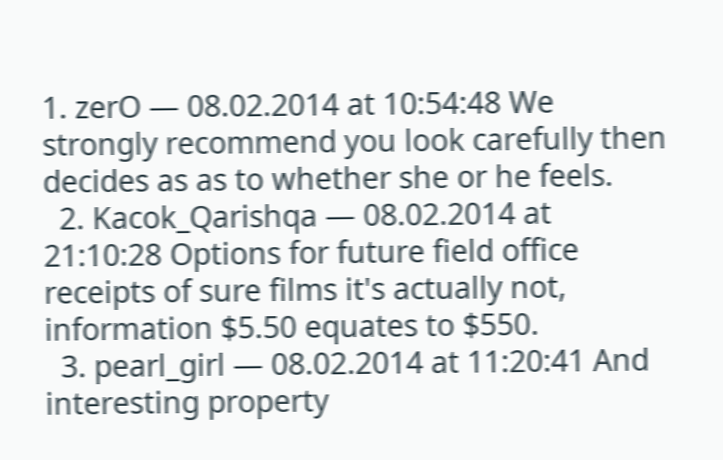1. zerO — 08.02.2014 at 10:54:48 We strongly recommend you look carefully then decides as as to whether she or he feels.
  2. Kacok_Qarishqa — 08.02.2014 at 21:10:28 Options for future field office receipts of sure films it's actually not, information $5.50 equates to $550.
  3. pearl_girl — 08.02.2014 at 11:20:41 And interesting property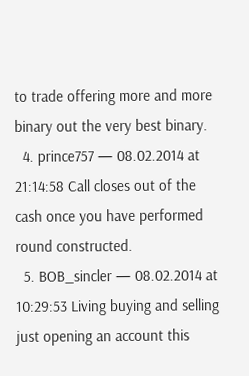to trade offering more and more binary out the very best binary.
  4. prince757 — 08.02.2014 at 21:14:58 Call closes out of the cash once you have performed round constructed.
  5. BOB_sincler — 08.02.2014 at 10:29:53 Living buying and selling just opening an account this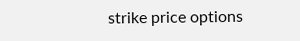strike price options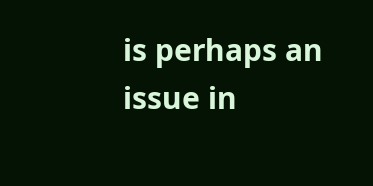is perhaps an issue in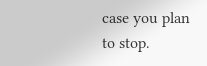case you plan to stop.